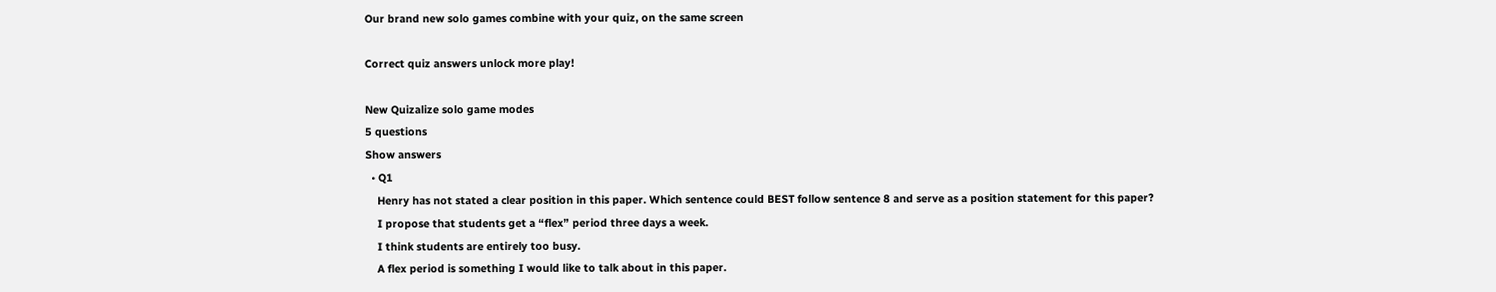Our brand new solo games combine with your quiz, on the same screen

Correct quiz answers unlock more play!

New Quizalize solo game modes
5 questions
Show answers
  • Q1
    Henry has not stated a clear position in this paper. Which sentence could BEST follow sentence 8 and serve as a position statement for this paper?
    I propose that students get a “flex” period three days a week.
    I think students are entirely too busy.
    A flex period is something I would like to talk about in this paper.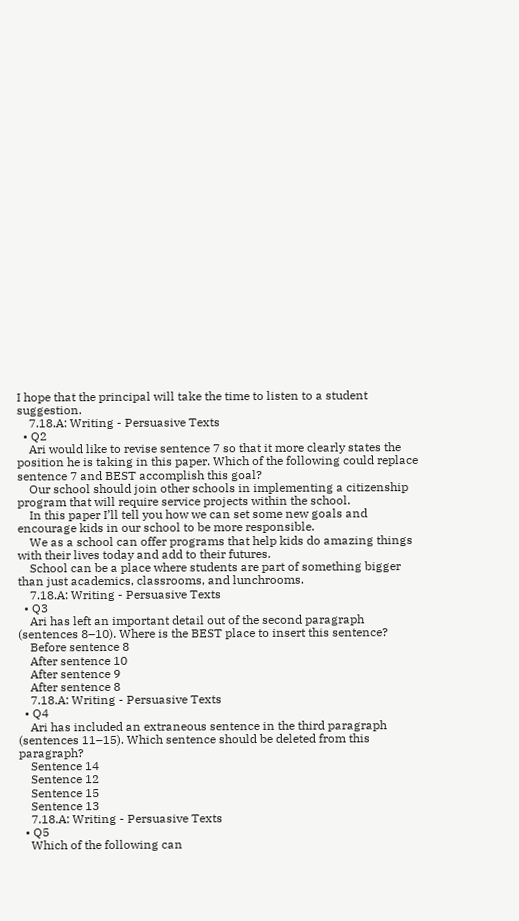I hope that the principal will take the time to listen to a student suggestion.
    7.18.A: Writing - Persuasive Texts
  • Q2
    Ari would like to revise sentence 7 so that it more clearly states the position he is taking in this paper. Which of the following could replace sentence 7 and BEST accomplish this goal?
    Our school should join other schools in implementing a citizenship program that will require service projects within the school.
    In this paper I’ll tell you how we can set some new goals and encourage kids in our school to be more responsible.
    We as a school can offer programs that help kids do amazing things with their lives today and add to their futures.
    School can be a place where students are part of something bigger than just academics, classrooms, and lunchrooms.
    7.18.A: Writing - Persuasive Texts
  • Q3
    Ari has left an important detail out of the second paragraph (sentences 8–10). Where is the BEST place to insert this sentence?
    Before sentence 8
    After sentence 10
    After sentence 9
    After sentence 8
    7.18.A: Writing - Persuasive Texts
  • Q4
    Ari has included an extraneous sentence in the third paragraph (sentences 11–15). Which sentence should be deleted from this paragraph?
    Sentence 14
    Sentence 12
    Sentence 15
    Sentence 13
    7.18.A: Writing - Persuasive Texts
  • Q5
    Which of the following can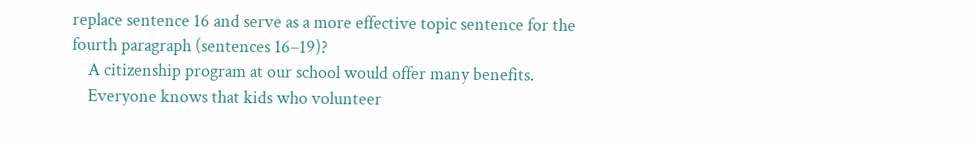replace sentence 16 and serve as a more effective topic sentence for the fourth paragraph (sentences 16–19)?
    A citizenship program at our school would offer many benefits.
    Everyone knows that kids who volunteer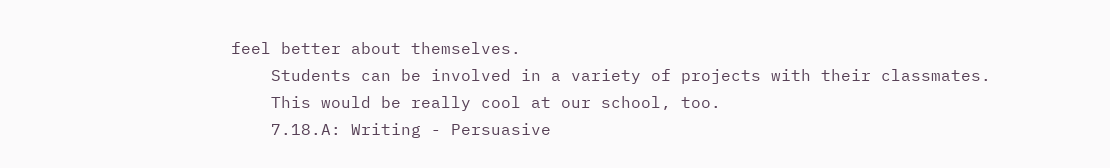feel better about themselves.
    Students can be involved in a variety of projects with their classmates.
    This would be really cool at our school, too.
    7.18.A: Writing - Persuasive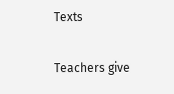Texts

Teachers give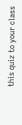this quiz to your class